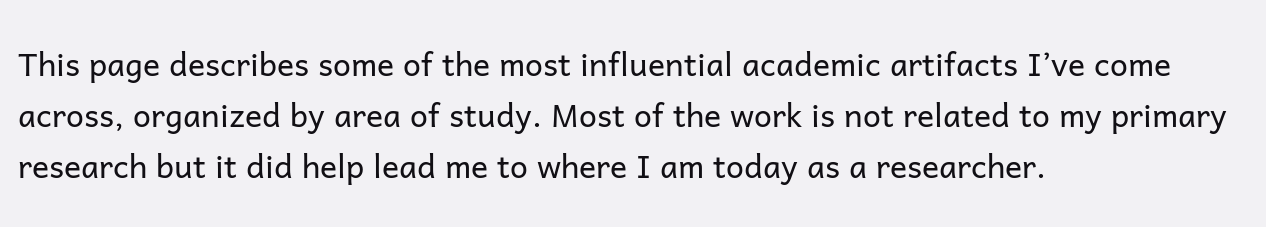This page describes some of the most influential academic artifacts I’ve come across, organized by area of study. Most of the work is not related to my primary research but it did help lead me to where I am today as a researcher.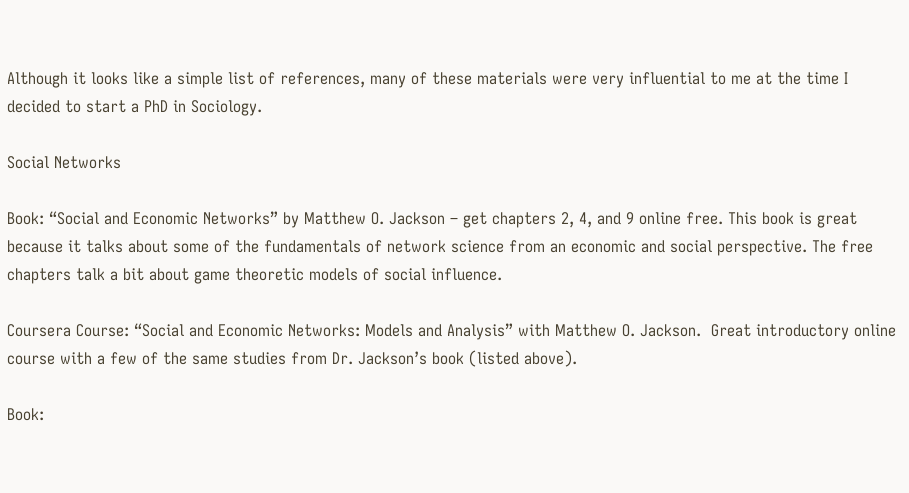Although it looks like a simple list of references, many of these materials were very influential to me at the time I decided to start a PhD in Sociology.

Social Networks

Book: “Social and Economic Networks” by Matthew O. Jackson – get chapters 2, 4, and 9 online free. This book is great because it talks about some of the fundamentals of network science from an economic and social perspective. The free chapters talk a bit about game theoretic models of social influence.

Coursera Course: “Social and Economic Networks: Models and Analysis” with Matthew O. Jackson.  Great introductory online course with a few of the same studies from Dr. Jackson’s book (listed above).

Book: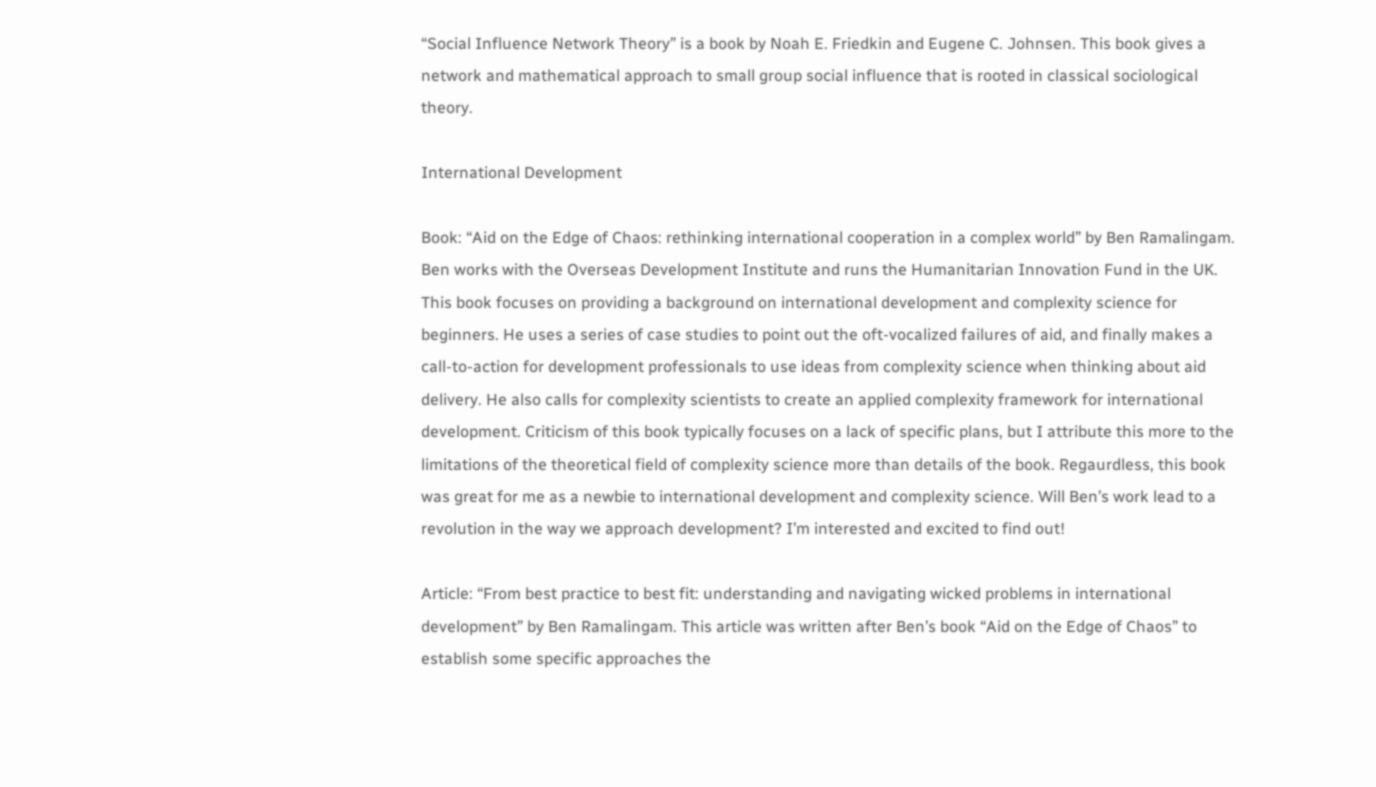“Social Influence Network Theory” is a book by Noah E. Friedkin and Eugene C. Johnsen. This book gives a network and mathematical approach to small group social influence that is rooted in classical sociological theory.

International Development

Book: “Aid on the Edge of Chaos: rethinking international cooperation in a complex world” by Ben Ramalingam. Ben works with the Overseas Development Institute and runs the Humanitarian Innovation Fund in the UK. This book focuses on providing a background on international development and complexity science for beginners. He uses a series of case studies to point out the oft-vocalized failures of aid, and finally makes a call-to-action for development professionals to use ideas from complexity science when thinking about aid delivery. He also calls for complexity scientists to create an applied complexity framework for international development. Criticism of this book typically focuses on a lack of specific plans, but I attribute this more to the limitations of the theoretical field of complexity science more than details of the book. Regaurdless, this book was great for me as a newbie to international development and complexity science. Will Ben’s work lead to a revolution in the way we approach development? I’m interested and excited to find out!

Article: “From best practice to best fit: understanding and navigating wicked problems in international development” by Ben Ramalingam. This article was written after Ben’s book “Aid on the Edge of Chaos” to establish some specific approaches the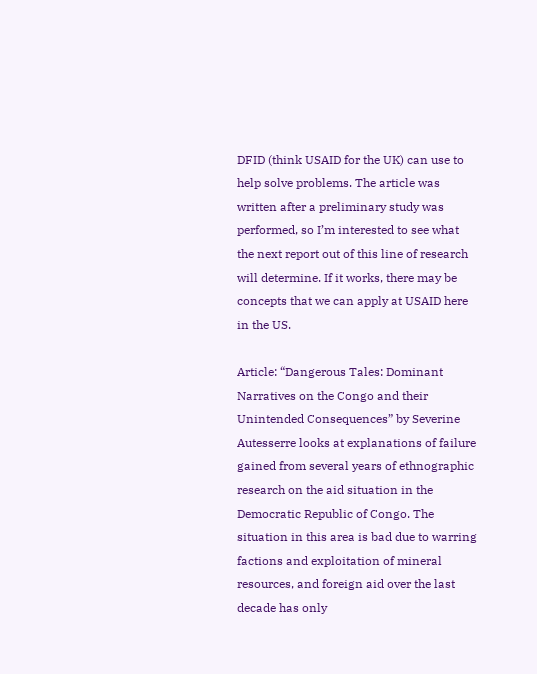DFID (think USAID for the UK) can use to help solve problems. The article was written after a preliminary study was performed, so I’m interested to see what the next report out of this line of research will determine. If it works, there may be concepts that we can apply at USAID here in the US.

Article: “Dangerous Tales: Dominant Narratives on the Congo and their Unintended Consequences” by Severine Autesserre looks at explanations of failure gained from several years of ethnographic research on the aid situation in the Democratic Republic of Congo. The situation in this area is bad due to warring factions and exploitation of mineral resources, and foreign aid over the last decade has only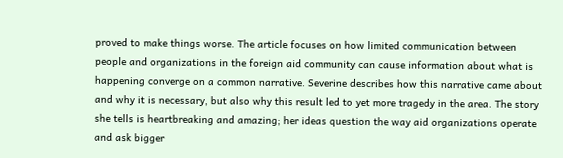proved to make things worse. The article focuses on how limited communication between people and organizations in the foreign aid community can cause information about what is happening converge on a common narrative. Severine describes how this narrative came about and why it is necessary, but also why this result led to yet more tragedy in the area. The story she tells is heartbreaking and amazing; her ideas question the way aid organizations operate and ask bigger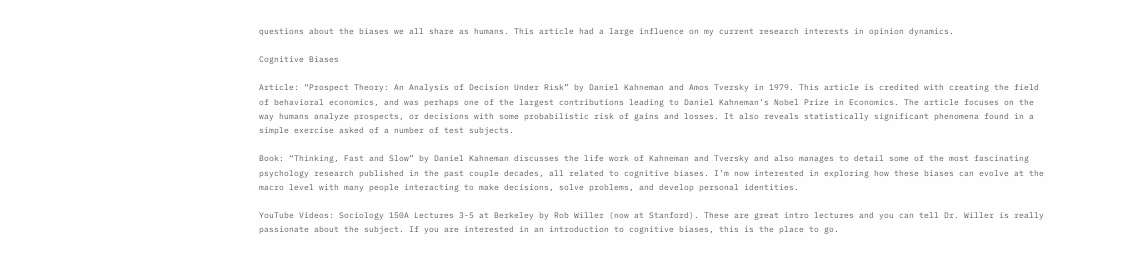questions about the biases we all share as humans. This article had a large influence on my current research interests in opinion dynamics.

Cognitive Biases

Article: “Prospect Theory: An Analysis of Decision Under Risk” by Daniel Kahneman and Amos Tversky in 1979. This article is credited with creating the field of behavioral economics, and was perhaps one of the largest contributions leading to Daniel Kahneman’s Nobel Prize in Economics. The article focuses on the way humans analyze prospects, or decisions with some probabilistic risk of gains and losses. It also reveals statistically significant phenomena found in a simple exercise asked of a number of test subjects.

Book: “Thinking, Fast and Slow” by Daniel Kahneman discusses the life work of Kahneman and Tversky and also manages to detail some of the most fascinating psychology research published in the past couple decades, all related to cognitive biases. I’m now interested in exploring how these biases can evolve at the macro level with many people interacting to make decisions, solve problems, and develop personal identities.

YouTube Videos: Sociology 150A Lectures 3-5 at Berkeley by Rob Willer (now at Stanford). These are great intro lectures and you can tell Dr. Willer is really passionate about the subject. If you are interested in an introduction to cognitive biases, this is the place to go.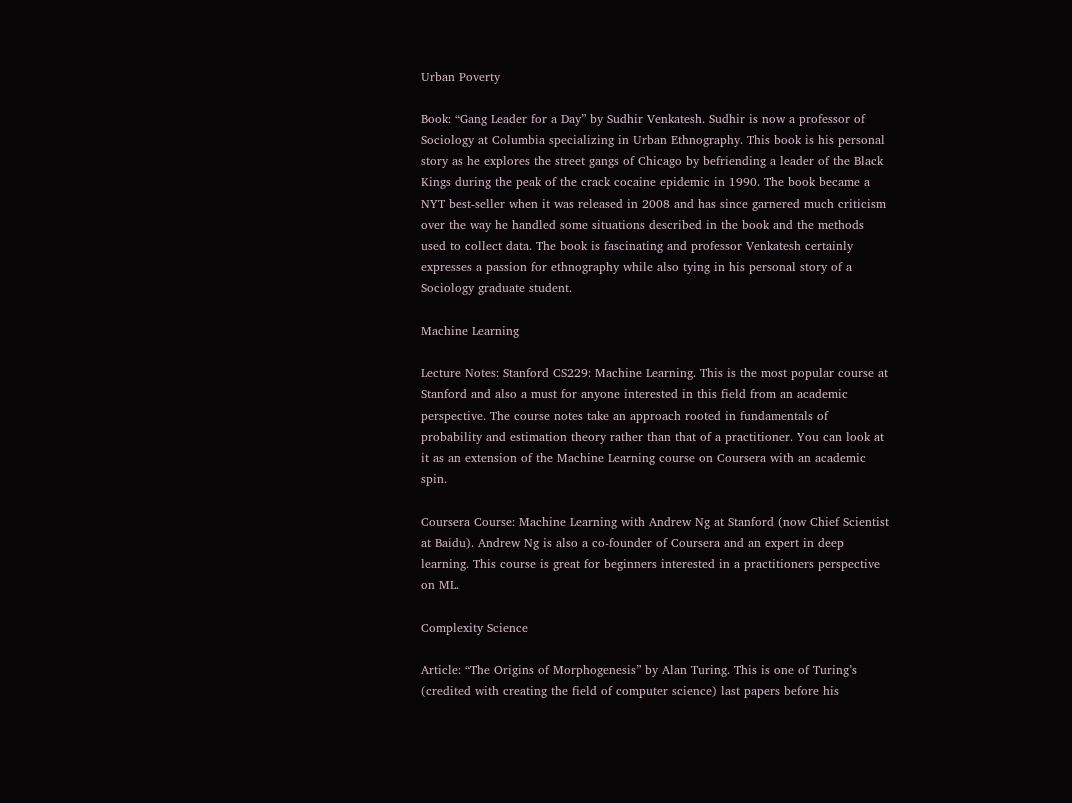Urban Poverty

Book: “Gang Leader for a Day” by Sudhir Venkatesh. Sudhir is now a professor of Sociology at Columbia specializing in Urban Ethnography. This book is his personal story as he explores the street gangs of Chicago by befriending a leader of the Black Kings during the peak of the crack cocaine epidemic in 1990. The book became a NYT best-seller when it was released in 2008 and has since garnered much criticism over the way he handled some situations described in the book and the methods used to collect data. The book is fascinating and professor Venkatesh certainly expresses a passion for ethnography while also tying in his personal story of a Sociology graduate student.

Machine Learning

Lecture Notes: Stanford CS229: Machine Learning. This is the most popular course at Stanford and also a must for anyone interested in this field from an academic perspective. The course notes take an approach rooted in fundamentals of probability and estimation theory rather than that of a practitioner. You can look at it as an extension of the Machine Learning course on Coursera with an academic spin.

Coursera Course: Machine Learning with Andrew Ng at Stanford (now Chief Scientist at Baidu). Andrew Ng is also a co-founder of Coursera and an expert in deep learning. This course is great for beginners interested in a practitioners perspective on ML.

Complexity Science

Article: “The Origins of Morphogenesis” by Alan Turing. This is one of Turing’s (credited with creating the field of computer science) last papers before his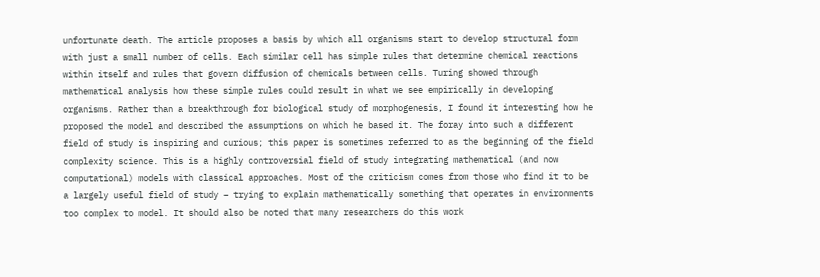unfortunate death. The article proposes a basis by which all organisms start to develop structural form with just a small number of cells. Each similar cell has simple rules that determine chemical reactions within itself and rules that govern diffusion of chemicals between cells. Turing showed through mathematical analysis how these simple rules could result in what we see empirically in developing organisms. Rather than a breakthrough for biological study of morphogenesis, I found it interesting how he proposed the model and described the assumptions on which he based it. The foray into such a different field of study is inspiring and curious; this paper is sometimes referred to as the beginning of the field complexity science. This is a highly controversial field of study integrating mathematical (and now computational) models with classical approaches. Most of the criticism comes from those who find it to be a largely useful field of study – trying to explain mathematically something that operates in environments too complex to model. It should also be noted that many researchers do this work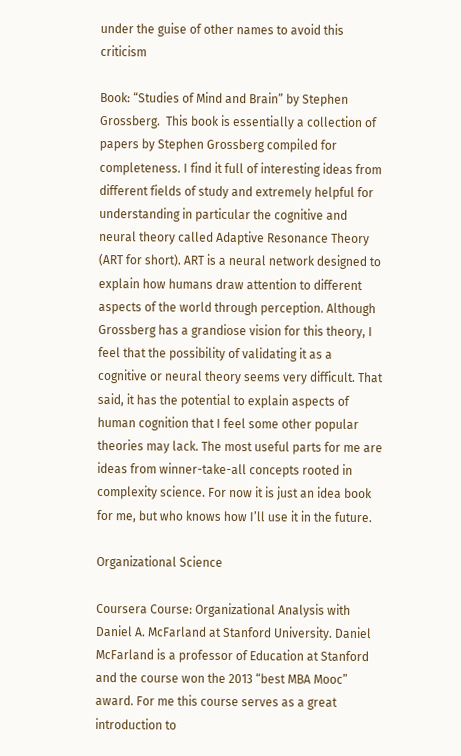under the guise of other names to avoid this criticism

Book: “Studies of Mind and Brain” by Stephen Grossberg.  This book is essentially a collection of papers by Stephen Grossberg compiled for completeness. I find it full of interesting ideas from different fields of study and extremely helpful for understanding in particular the cognitive and neural theory called Adaptive Resonance Theory (ART for short). ART is a neural network designed to explain how humans draw attention to different aspects of the world through perception. Although Grossberg has a grandiose vision for this theory, I feel that the possibility of validating it as a cognitive or neural theory seems very difficult. That said, it has the potential to explain aspects of human cognition that I feel some other popular theories may lack. The most useful parts for me are ideas from winner-take-all concepts rooted in complexity science. For now it is just an idea book for me, but who knows how I’ll use it in the future.

Organizational Science

Coursera Course: Organizational Analysis with Daniel A. McFarland at Stanford University. Daniel McFarland is a professor of Education at Stanford and the course won the 2013 “best MBA Mooc” award. For me this course serves as a great introduction to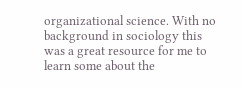organizational science. With no background in sociology this was a great resource for me to learn some about the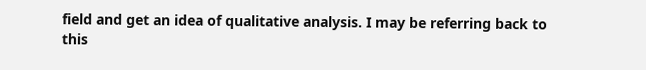field and get an idea of qualitative analysis. I may be referring back to this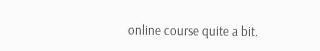online course quite a bit.